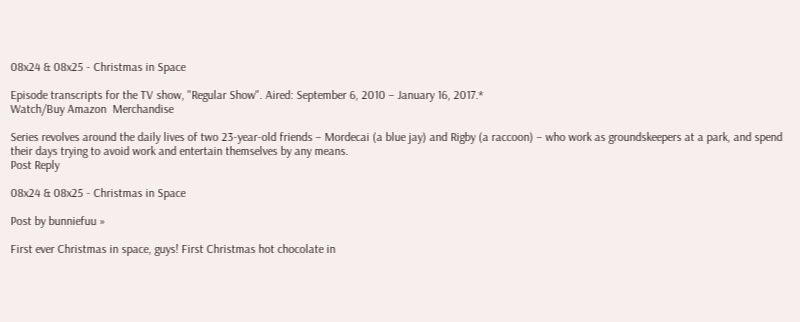08x24 & 08x25 - Christmas in Space

Episode transcripts for the TV show, "Regular Show". Aired: September 6, 2010 – January 16, 2017.*
Watch/Buy Amazon  Merchandise

Series revolves around the daily lives of two 23-year-old friends – Mordecai (a blue jay) and Rigby (a raccoon) – who work as groundskeepers at a park, and spend their days trying to avoid work and entertain themselves by any means.
Post Reply

08x24 & 08x25 - Christmas in Space

Post by bunniefuu »

First ever Christmas in space, guys! First Christmas hot chocolate in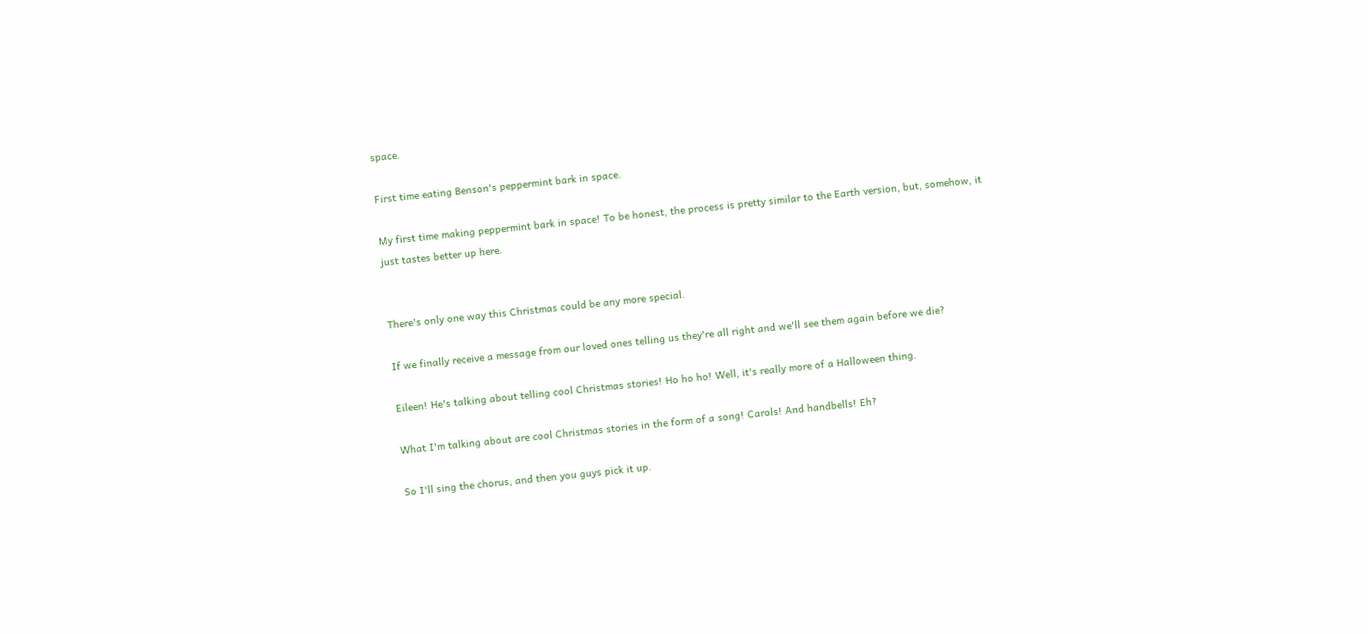space.

First time eating Benson's peppermint bark in space.

My first time making peppermint bark in space! To be honest, the process is pretty similar to the Earth version, but, somehow, it just tastes better up here.


There's only one way this Christmas could be any more special.

If we finally receive a message from our loved ones telling us they're all right and we'll see them again before we die?

Eileen! He's talking about telling cool Christmas stories! Ho ho ho! Well, it's really more of a Halloween thing.

What I'm talking about are cool Christmas stories in the form of a song! Carols! And handbells! Eh?

So I'll sing the chorus, and then you guys pick it up.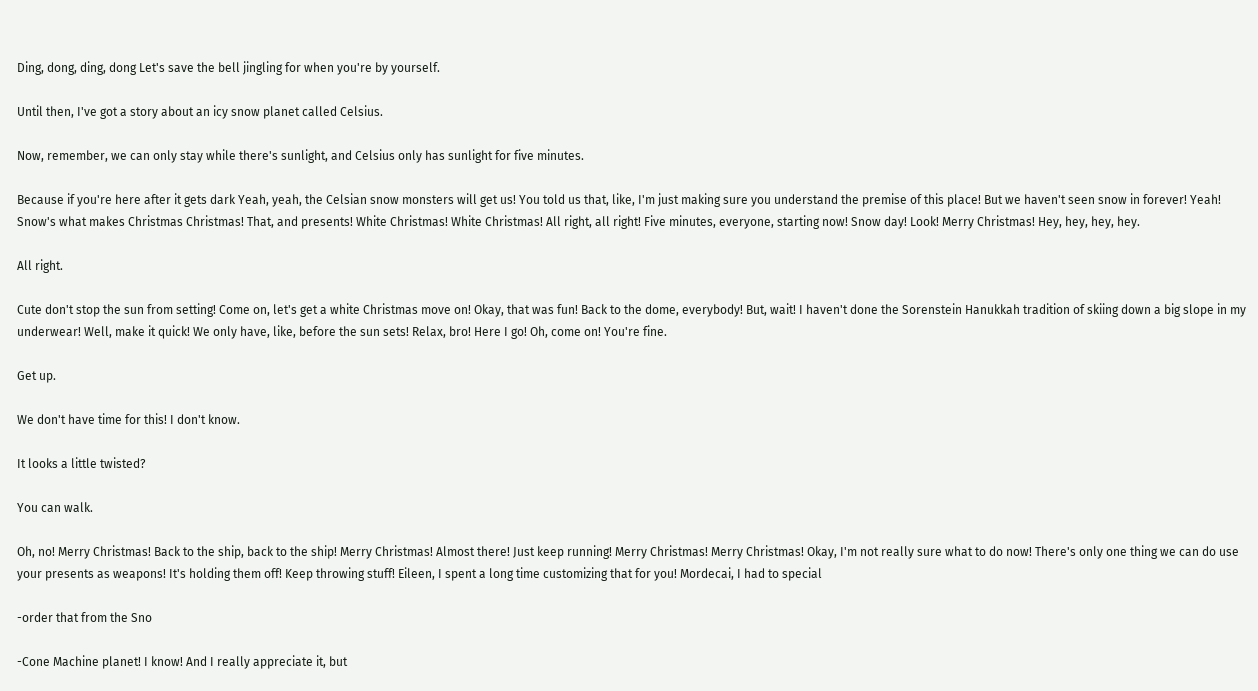Ding, dong, ding, dong Let's save the bell jingling for when you're by yourself.

Until then, I've got a story about an icy snow planet called Celsius.

Now, remember, we can only stay while there's sunlight, and Celsius only has sunlight for five minutes.

Because if you're here after it gets dark Yeah, yeah, the Celsian snow monsters will get us! You told us that, like, I'm just making sure you understand the premise of this place! But we haven't seen snow in forever! Yeah! Snow's what makes Christmas Christmas! That, and presents! White Christmas! White Christmas! All right, all right! Five minutes, everyone, starting now! Snow day! Look! Merry Christmas! Hey, hey, hey, hey.

All right.

Cute don't stop the sun from setting! Come on, let's get a white Christmas move on! Okay, that was fun! Back to the dome, everybody! But, wait! I haven't done the Sorenstein Hanukkah tradition of skiing down a big slope in my underwear! Well, make it quick! We only have, like, before the sun sets! Relax, bro! Here I go! Oh, come on! You're fine.

Get up.

We don't have time for this! I don't know.

It looks a little twisted?

You can walk.

Oh, no! Merry Christmas! Back to the ship, back to the ship! Merry Christmas! Almost there! Just keep running! Merry Christmas! Merry Christmas! Okay, I'm not really sure what to do now! There's only one thing we can do use your presents as weapons! It's holding them off! Keep throwing stuff! Eileen, I spent a long time customizing that for you! Mordecai, I had to special

-order that from the Sno

-Cone Machine planet! I know! And I really appreciate it, but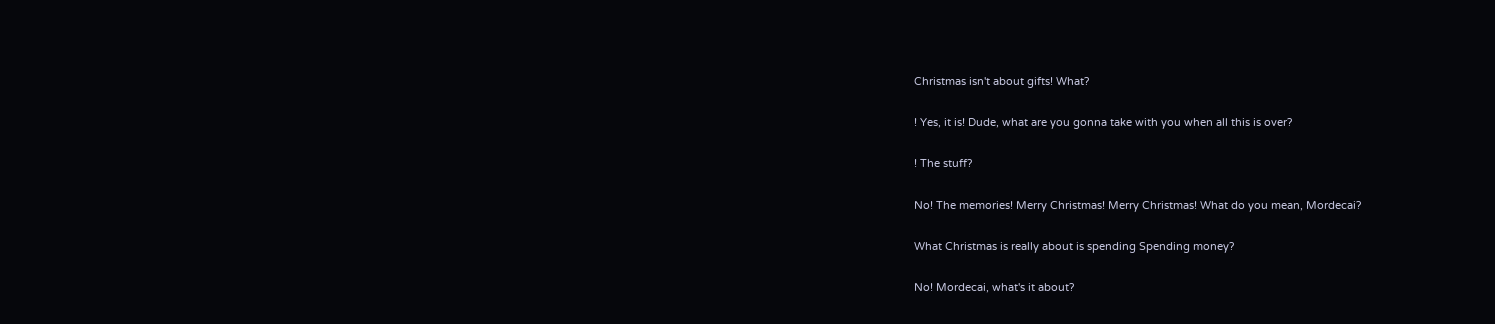Christmas isn't about gifts! What?

! Yes, it is! Dude, what are you gonna take with you when all this is over?

! The stuff?

No! The memories! Merry Christmas! Merry Christmas! What do you mean, Mordecai?

What Christmas is really about is spending Spending money?

No! Mordecai, what's it about?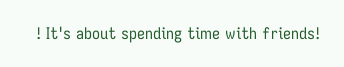! It's about spending time with friends!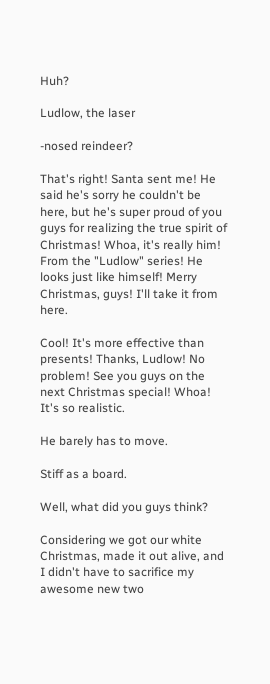Huh?

Ludlow, the laser

-nosed reindeer?

That's right! Santa sent me! He said he's sorry he couldn't be here, but he's super proud of you guys for realizing the true spirit of Christmas! Whoa, it's really him! From the "Ludlow" series! He looks just like himself! Merry Christmas, guys! I'll take it from here.

Cool! It's more effective than presents! Thanks, Ludlow! No problem! See you guys on the next Christmas special! Whoa! It's so realistic.

He barely has to move.

Stiff as a board.

Well, what did you guys think?

Considering we got our white Christmas, made it out alive, and I didn't have to sacrifice my awesome new two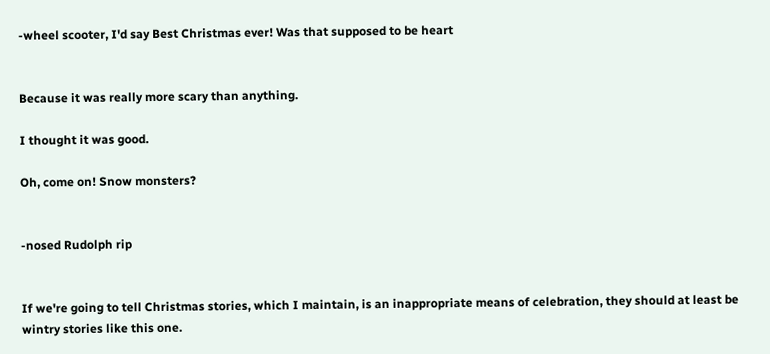-wheel scooter, I'd say Best Christmas ever! Was that supposed to be heart


Because it was really more scary than anything.

I thought it was good.

Oh, come on! Snow monsters?


-nosed Rudolph rip


If we're going to tell Christmas stories, which I maintain, is an inappropriate means of celebration, they should at least be wintry stories like this one.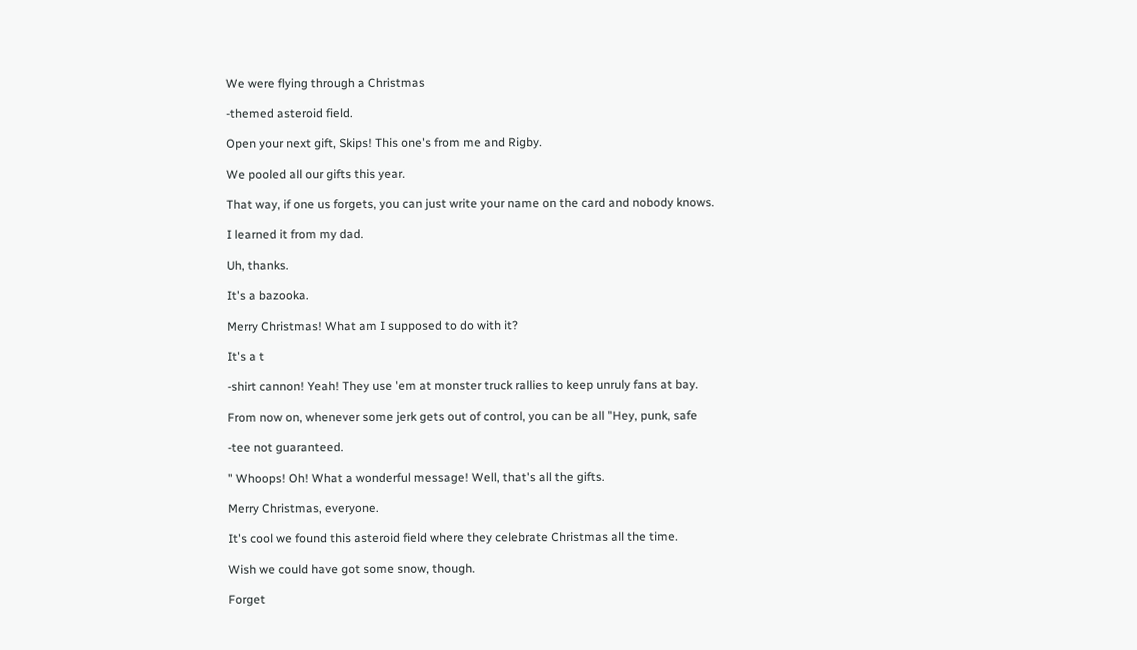We were flying through a Christmas

-themed asteroid field.

Open your next gift, Skips! This one's from me and Rigby.

We pooled all our gifts this year.

That way, if one us forgets, you can just write your name on the card and nobody knows.

I learned it from my dad.

Uh, thanks.

It's a bazooka.

Merry Christmas! What am I supposed to do with it?

It's a t

-shirt cannon! Yeah! They use 'em at monster truck rallies to keep unruly fans at bay.

From now on, whenever some jerk gets out of control, you can be all "Hey, punk, safe

-tee not guaranteed.

" Whoops! Oh! What a wonderful message! Well, that's all the gifts.

Merry Christmas, everyone.

It's cool we found this asteroid field where they celebrate Christmas all the time.

Wish we could have got some snow, though.

Forget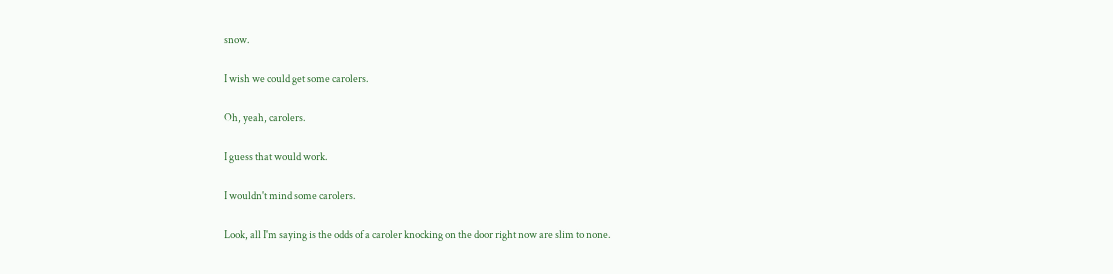snow.

I wish we could get some carolers.

Oh, yeah, carolers.

I guess that would work.

I wouldn't mind some carolers.

Look, all I'm saying is the odds of a caroler knocking on the door right now are slim to none.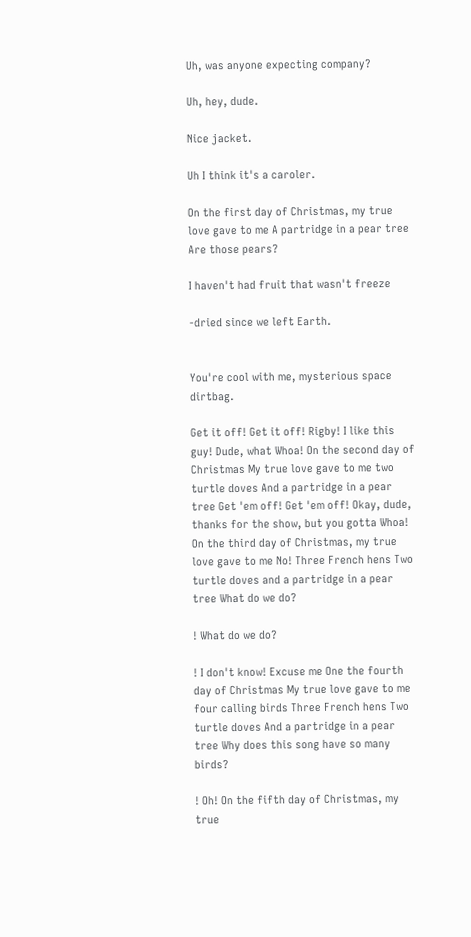Uh, was anyone expecting company?

Uh, hey, dude.

Nice jacket.

Uh I think it's a caroler.

On the first day of Christmas, my true love gave to me A partridge in a pear tree Are those pears?

I haven't had fruit that wasn't freeze

-dried since we left Earth.


You're cool with me, mysterious space dirtbag.

Get it off! Get it off! Rigby! I like this guy! Dude, what Whoa! On the second day of Christmas My true love gave to me two turtle doves And a partridge in a pear tree Get 'em off! Get 'em off! Okay, dude, thanks for the show, but you gotta Whoa! On the third day of Christmas, my true love gave to me No! Three French hens Two turtle doves and a partridge in a pear tree What do we do?

! What do we do?

! I don't know! Excuse me One the fourth day of Christmas My true love gave to me four calling birds Three French hens Two turtle doves And a partridge in a pear tree Why does this song have so many birds?

! Oh! On the fifth day of Christmas, my true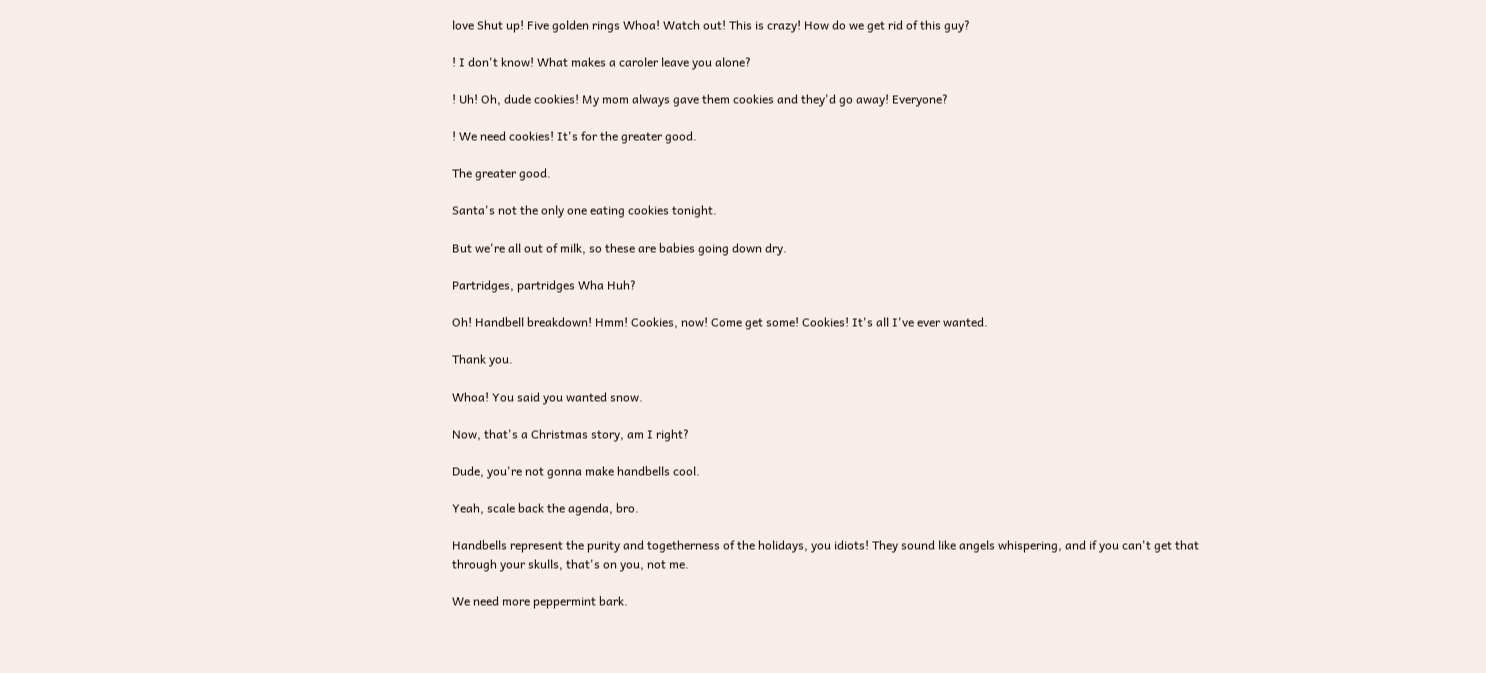love Shut up! Five golden rings Whoa! Watch out! This is crazy! How do we get rid of this guy?

! I don't know! What makes a caroler leave you alone?

! Uh! Oh, dude cookies! My mom always gave them cookies and they'd go away! Everyone?

! We need cookies! It's for the greater good.

The greater good.

Santa's not the only one eating cookies tonight.

But we're all out of milk, so these are babies going down dry.

Partridges, partridges Wha Huh?

Oh! Handbell breakdown! Hmm! Cookies, now! Come get some! Cookies! It's all I've ever wanted.

Thank you.

Whoa! You said you wanted snow.

Now, that's a Christmas story, am I right?

Dude, you're not gonna make handbells cool.

Yeah, scale back the agenda, bro.

Handbells represent the purity and togetherness of the holidays, you idiots! They sound like angels whispering, and if you can't get that through your skulls, that's on you, not me.

We need more peppermint bark.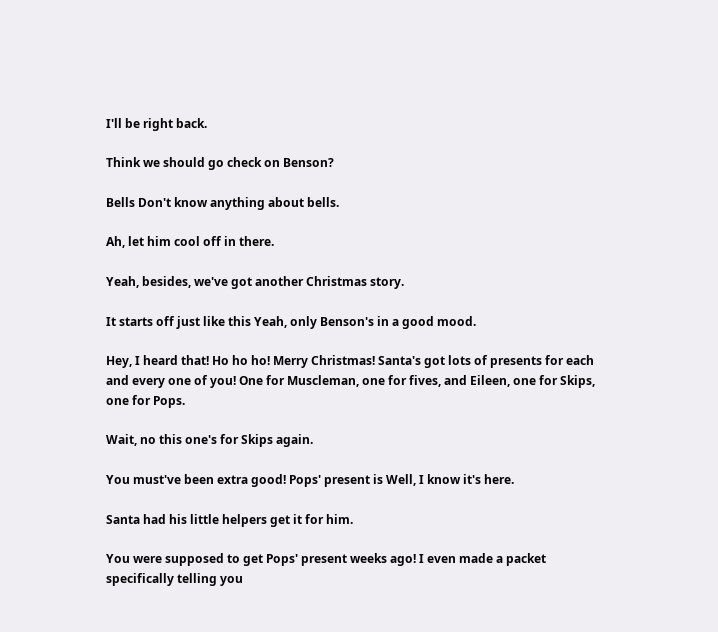I'll be right back.

Think we should go check on Benson?

Bells Don't know anything about bells.

Ah, let him cool off in there.

Yeah, besides, we've got another Christmas story.

It starts off just like this Yeah, only Benson's in a good mood.

Hey, I heard that! Ho ho ho! Merry Christmas! Santa's got lots of presents for each and every one of you! One for Muscleman, one for fives, and Eileen, one for Skips, one for Pops.

Wait, no this one's for Skips again.

You must've been extra good! Pops' present is Well, I know it's here.

Santa had his little helpers get it for him.

You were supposed to get Pops' present weeks ago! I even made a packet specifically telling you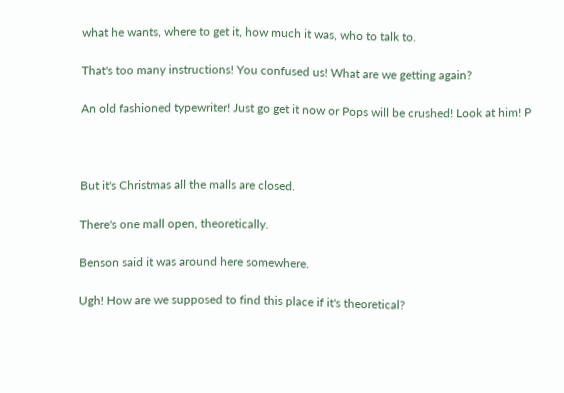what he wants, where to get it, how much it was, who to talk to.

That's too many instructions! You confused us! What are we getting again?

An old fashioned typewriter! Just go get it now or Pops will be crushed! Look at him! P



But it's Christmas all the malls are closed.

There's one mall open, theoretically.

Benson said it was around here somewhere.

Ugh! How are we supposed to find this place if it's theoretical?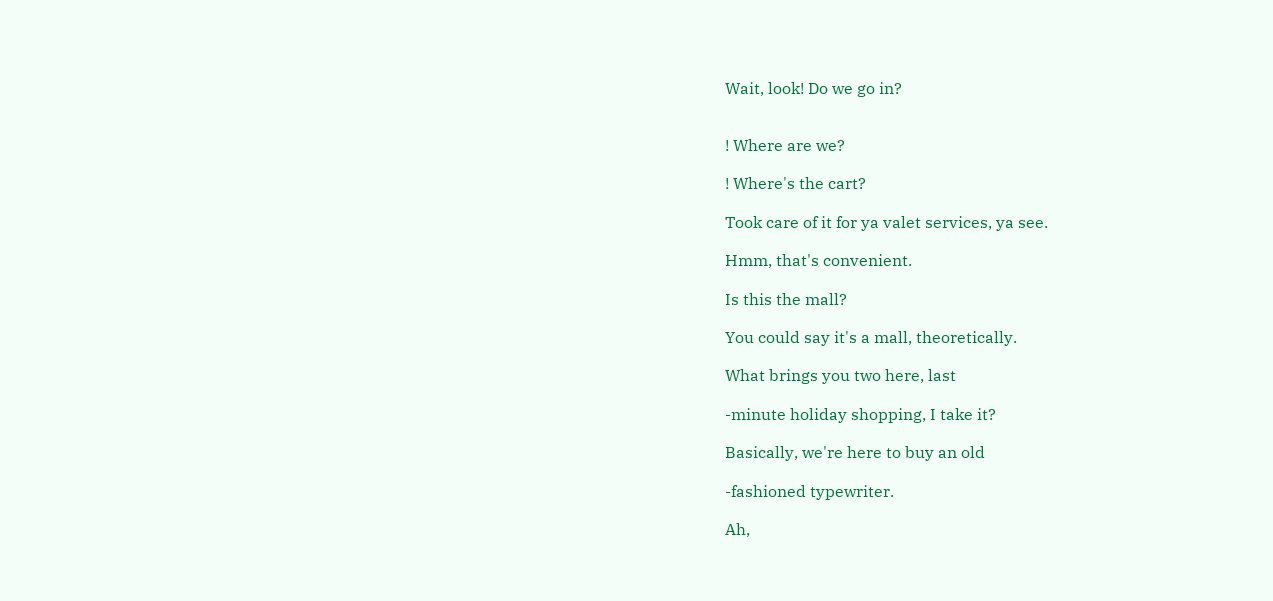Wait, look! Do we go in?


! Where are we?

! Where's the cart?

Took care of it for ya valet services, ya see.

Hmm, that's convenient.

Is this the mall?

You could say it's a mall, theoretically.

What brings you two here, last

-minute holiday shopping, I take it?

Basically, we're here to buy an old

-fashioned typewriter.

Ah,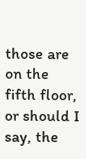those are on the fifth floor, or should I say, the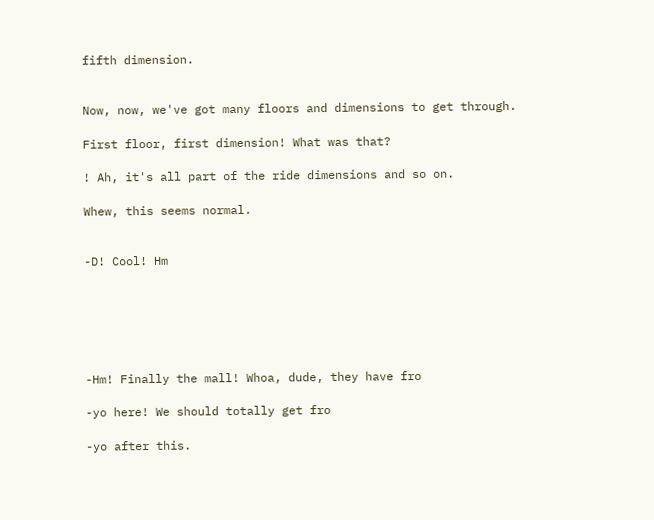fifth dimension.


Now, now, we've got many floors and dimensions to get through.

First floor, first dimension! What was that?

! Ah, it's all part of the ride dimensions and so on.

Whew, this seems normal.


-D! Cool! Hm






-Hm! Finally the mall! Whoa, dude, they have fro

-yo here! We should totally get fro

-yo after this.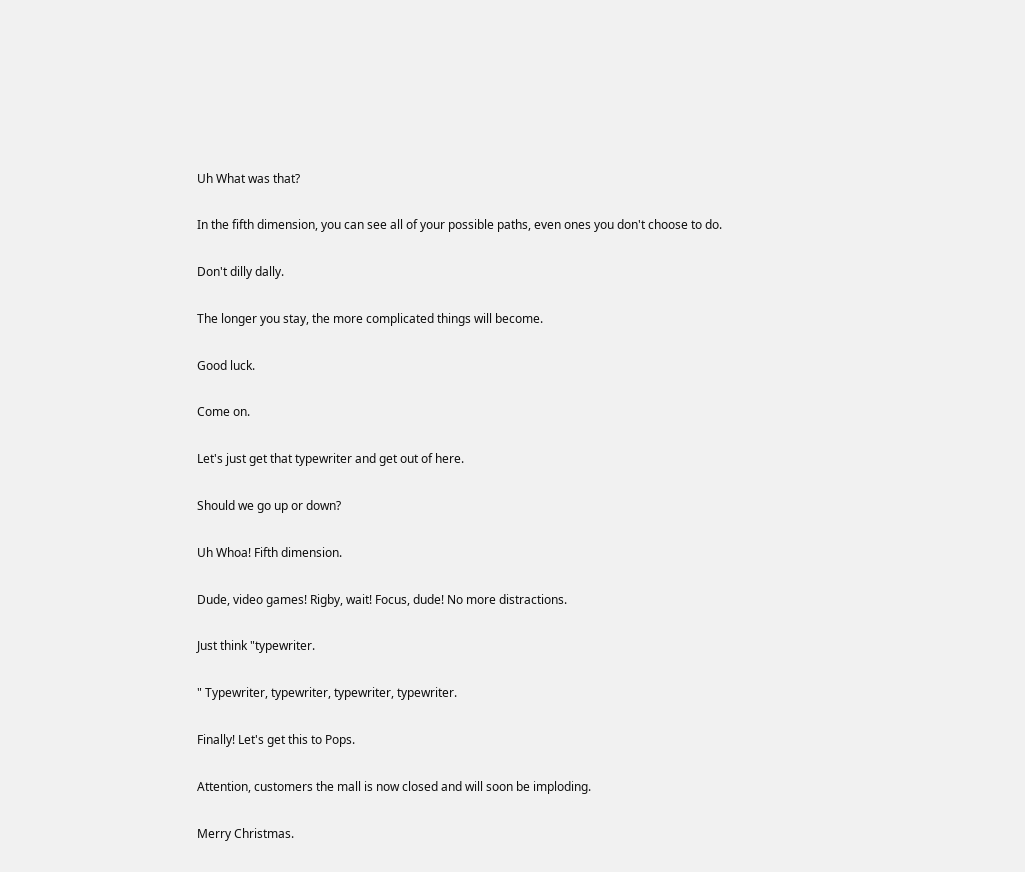Uh What was that?

In the fifth dimension, you can see all of your possible paths, even ones you don't choose to do.

Don't dilly dally.

The longer you stay, the more complicated things will become.

Good luck.

Come on.

Let's just get that typewriter and get out of here.

Should we go up or down?

Uh Whoa! Fifth dimension.

Dude, video games! Rigby, wait! Focus, dude! No more distractions.

Just think "typewriter.

" Typewriter, typewriter, typewriter, typewriter.

Finally! Let's get this to Pops.

Attention, customers the mall is now closed and will soon be imploding.

Merry Christmas.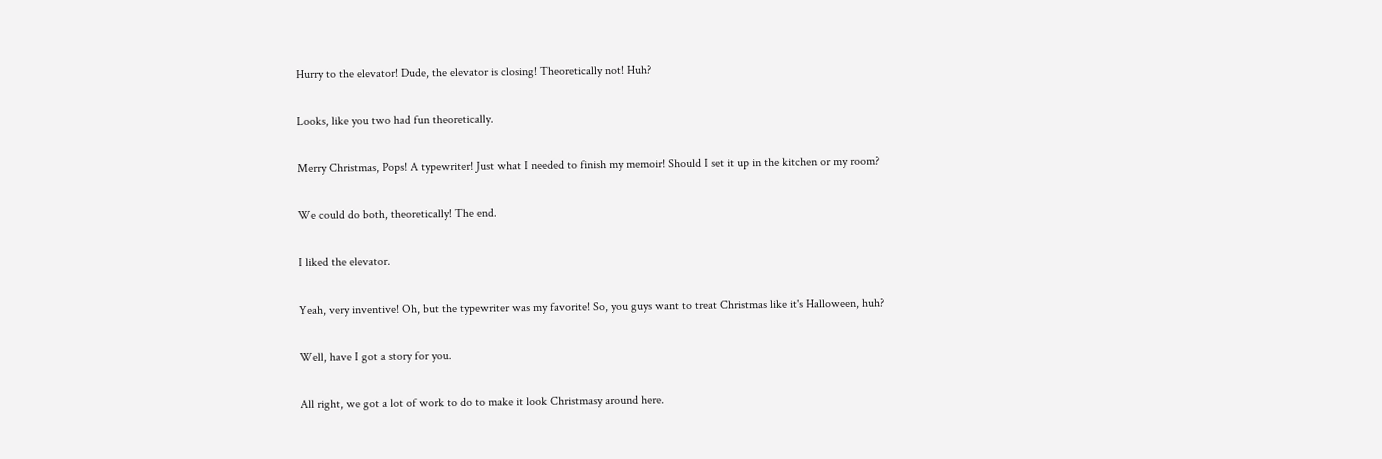Hurry to the elevator! Dude, the elevator is closing! Theoretically not! Huh?

Looks, like you two had fun theoretically.

Merry Christmas, Pops! A typewriter! Just what I needed to finish my memoir! Should I set it up in the kitchen or my room?

We could do both, theoretically! The end.

I liked the elevator.

Yeah, very inventive! Oh, but the typewriter was my favorite! So, you guys want to treat Christmas like it's Halloween, huh?

Well, have I got a story for you.

All right, we got a lot of work to do to make it look Christmasy around here.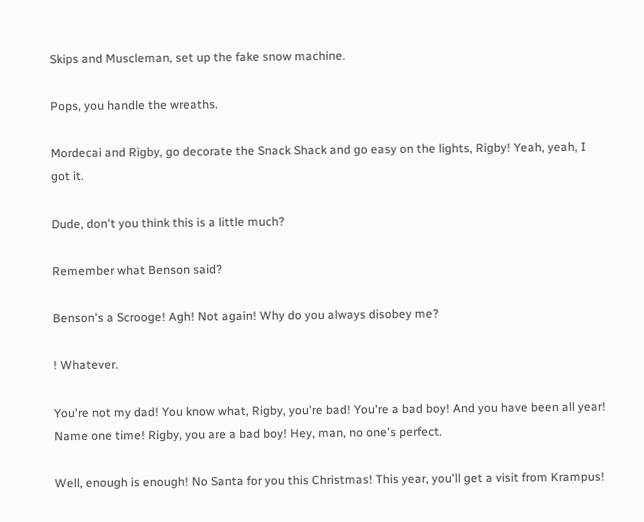Skips and Muscleman, set up the fake snow machine.

Pops, you handle the wreaths.

Mordecai and Rigby, go decorate the Snack Shack and go easy on the lights, Rigby! Yeah, yeah, I got it.

Dude, don't you think this is a little much?

Remember what Benson said?

Benson's a Scrooge! Agh! Not again! Why do you always disobey me?

! Whatever.

You're not my dad! You know what, Rigby, you're bad! You're a bad boy! And you have been all year! Name one time! Rigby, you are a bad boy! Hey, man, no one's perfect.

Well, enough is enough! No Santa for you this Christmas! This year, you'll get a visit from Krampus!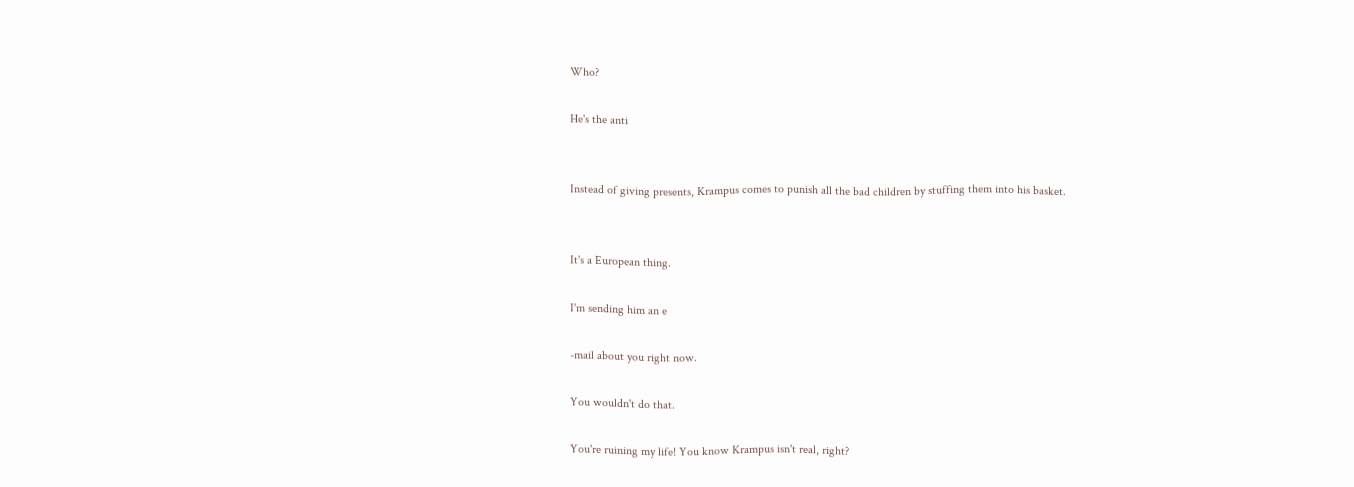Who?

He's the anti


Instead of giving presents, Krampus comes to punish all the bad children by stuffing them into his basket.


It's a European thing.

I'm sending him an e

-mail about you right now.

You wouldn't do that.

You're ruining my life! You know Krampus isn't real, right?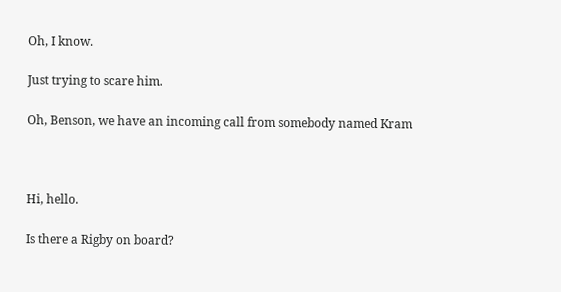Oh, I know.

Just trying to scare him.

Oh, Benson, we have an incoming call from somebody named Kram



Hi, hello.

Is there a Rigby on board?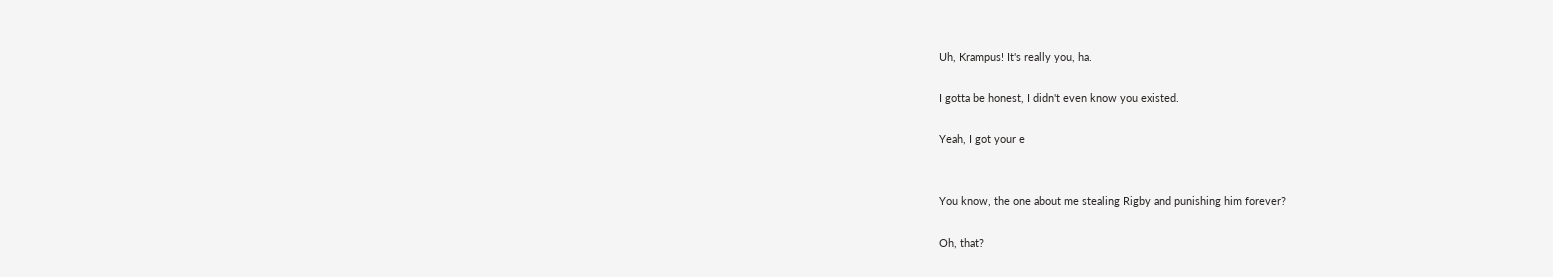Uh, Krampus! It's really you, ha.

I gotta be honest, I didn't even know you existed.

Yeah, I got your e


You know, the one about me stealing Rigby and punishing him forever?

Oh, that?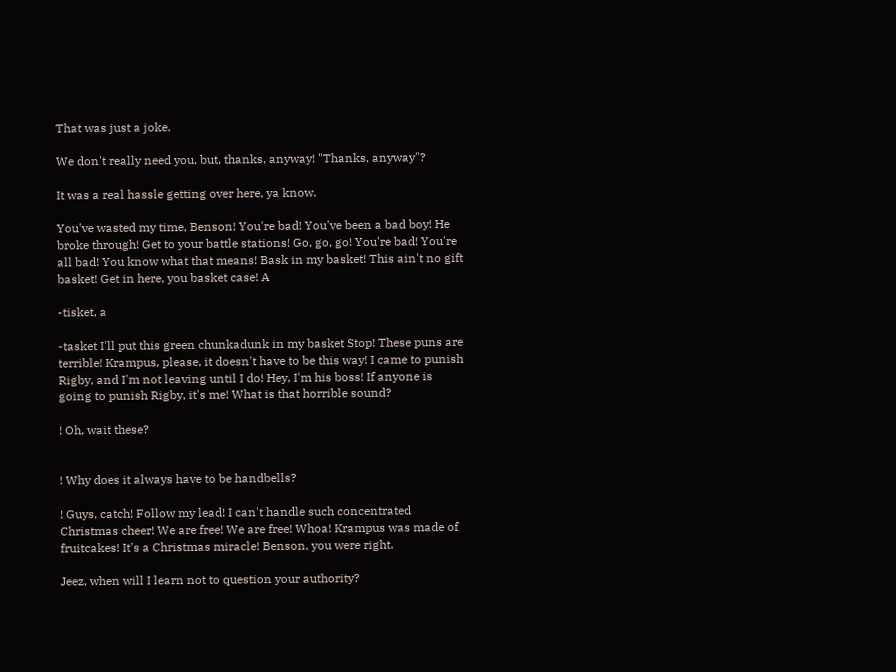That was just a joke.

We don't really need you, but, thanks, anyway! "Thanks, anyway"?

It was a real hassle getting over here, ya know.

You've wasted my time, Benson! You're bad! You've been a bad boy! He broke through! Get to your battle stations! Go, go, go! You're bad! You're all bad! You know what that means! Bask in my basket! This ain't no gift basket! Get in here, you basket case! A

-tisket, a

-tasket I'll put this green chunkadunk in my basket Stop! These puns are terrible! Krampus, please, it doesn't have to be this way! I came to punish Rigby, and I'm not leaving until I do! Hey, I'm his boss! If anyone is going to punish Rigby, it's me! What is that horrible sound?

! Oh, wait these?


! Why does it always have to be handbells?

! Guys, catch! Follow my lead! I can't handle such concentrated Christmas cheer! We are free! We are free! Whoa! Krampus was made of fruitcakes! It's a Christmas miracle! Benson, you were right.

Jeez, when will I learn not to question your authority?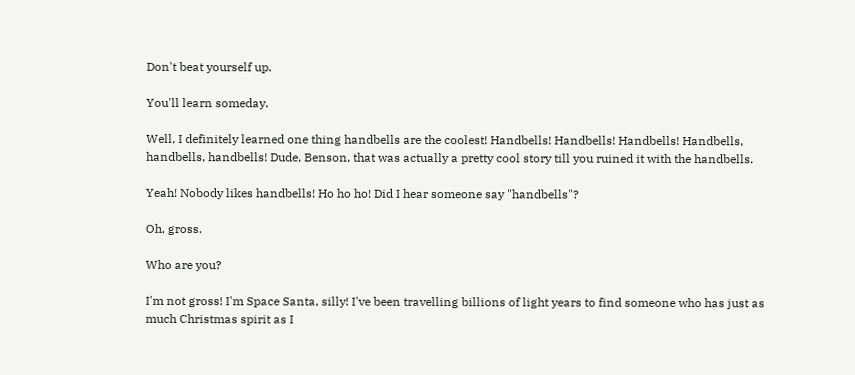Don't beat yourself up.

You'll learn someday.

Well, I definitely learned one thing handbells are the coolest! Handbells! Handbells! Handbells! Handbells, handbells, handbells! Dude, Benson, that was actually a pretty cool story till you ruined it with the handbells.

Yeah! Nobody likes handbells! Ho ho ho! Did I hear someone say "handbells"?

Oh, gross.

Who are you?

I'm not gross! I'm Space Santa, silly! I've been travelling billions of light years to find someone who has just as much Christmas spirit as I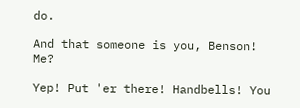do.

And that someone is you, Benson! Me?

Yep! Put 'er there! Handbells! You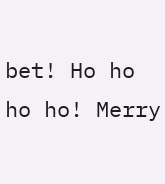bet! Ho ho ho ho! Merry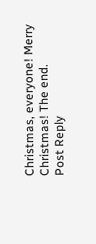Christmas, everyone! Merry Christmas! The end.
Post Reply